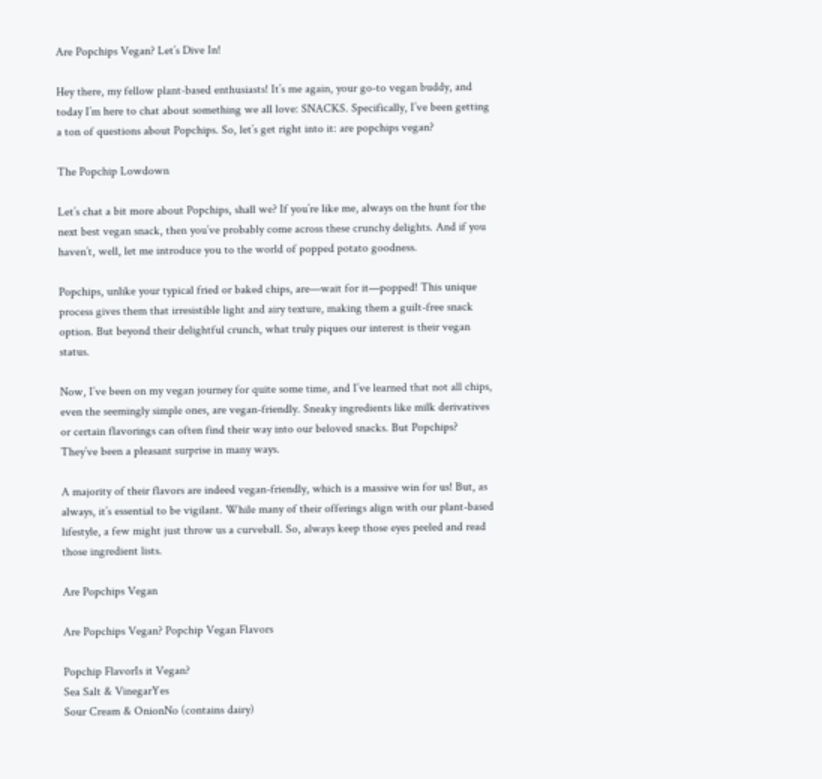Are Popchips Vegan? Let’s Dive In!

Hey there, my fellow plant-based enthusiasts! It’s me again, your go-to vegan buddy, and today I’m here to chat about something we all love: SNACKS. Specifically, I’ve been getting a ton of questions about Popchips. So, let’s get right into it: are popchips vegan?

The Popchip Lowdown

Let’s chat a bit more about Popchips, shall we? If you’re like me, always on the hunt for the next best vegan snack, then you’ve probably come across these crunchy delights. And if you haven’t, well, let me introduce you to the world of popped potato goodness.

Popchips, unlike your typical fried or baked chips, are—wait for it—popped! This unique process gives them that irresistible light and airy texture, making them a guilt-free snack option. But beyond their delightful crunch, what truly piques our interest is their vegan status.

Now, I’ve been on my vegan journey for quite some time, and I’ve learned that not all chips, even the seemingly simple ones, are vegan-friendly. Sneaky ingredients like milk derivatives or certain flavorings can often find their way into our beloved snacks. But Popchips? They’ve been a pleasant surprise in many ways.

A majority of their flavors are indeed vegan-friendly, which is a massive win for us! But, as always, it’s essential to be vigilant. While many of their offerings align with our plant-based lifestyle, a few might just throw us a curveball. So, always keep those eyes peeled and read those ingredient lists.

Are Popchips Vegan

Are Popchips Vegan? Popchip Vegan Flavors

Popchip FlavorIs it Vegan?
Sea Salt & VinegarYes
Sour Cream & OnionNo (contains dairy)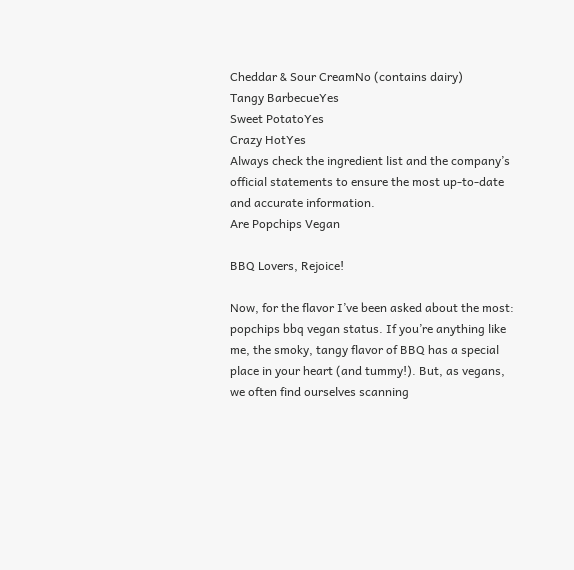Cheddar & Sour CreamNo (contains dairy)
Tangy BarbecueYes
Sweet PotatoYes
Crazy HotYes
Always check the ingredient list and the company’s official statements to ensure the most up-to-date and accurate information.
Are Popchips Vegan

BBQ Lovers, Rejoice!

Now, for the flavor I’ve been asked about the most: popchips bbq vegan status. If you’re anything like me, the smoky, tangy flavor of BBQ has a special place in your heart (and tummy!). But, as vegans, we often find ourselves scanning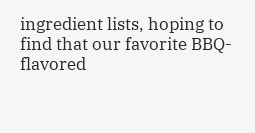ingredient lists, hoping to find that our favorite BBQ-flavored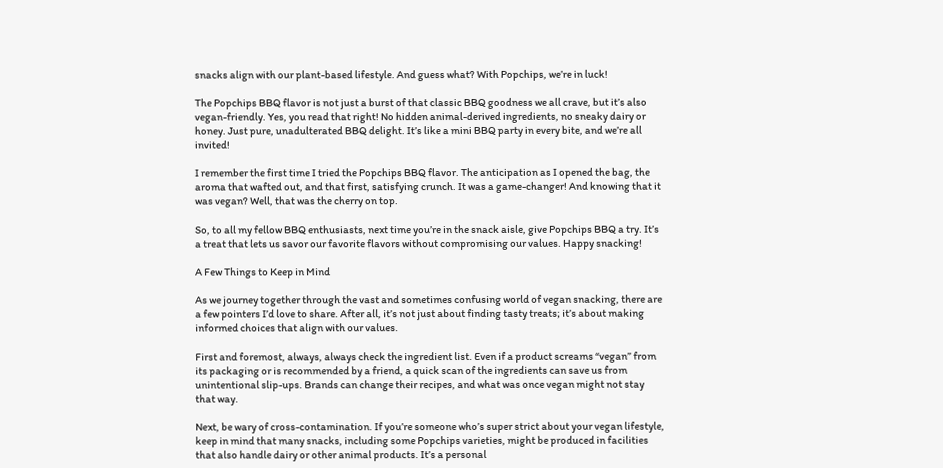snacks align with our plant-based lifestyle. And guess what? With Popchips, we’re in luck!

The Popchips BBQ flavor is not just a burst of that classic BBQ goodness we all crave, but it’s also vegan-friendly. Yes, you read that right! No hidden animal-derived ingredients, no sneaky dairy or honey. Just pure, unadulterated BBQ delight. It’s like a mini BBQ party in every bite, and we’re all invited!

I remember the first time I tried the Popchips BBQ flavor. The anticipation as I opened the bag, the aroma that wafted out, and that first, satisfying crunch. It was a game-changer! And knowing that it was vegan? Well, that was the cherry on top.

So, to all my fellow BBQ enthusiasts, next time you’re in the snack aisle, give Popchips BBQ a try. It’s a treat that lets us savor our favorite flavors without compromising our values. Happy snacking!

A Few Things to Keep in Mind

As we journey together through the vast and sometimes confusing world of vegan snacking, there are a few pointers I’d love to share. After all, it’s not just about finding tasty treats; it’s about making informed choices that align with our values.

First and foremost, always, always check the ingredient list. Even if a product screams “vegan” from its packaging or is recommended by a friend, a quick scan of the ingredients can save us from unintentional slip-ups. Brands can change their recipes, and what was once vegan might not stay that way.

Next, be wary of cross-contamination. If you’re someone who’s super strict about your vegan lifestyle, keep in mind that many snacks, including some Popchips varieties, might be produced in facilities that also handle dairy or other animal products. It’s a personal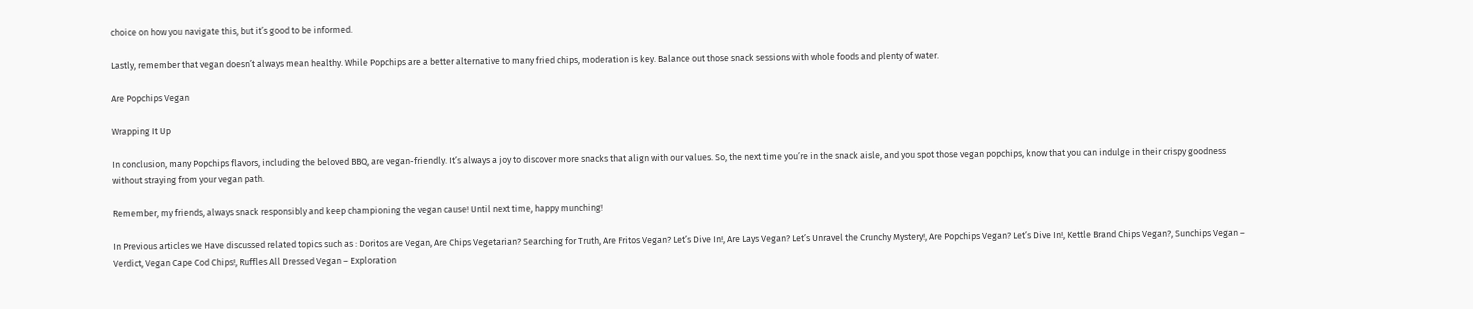choice on how you navigate this, but it’s good to be informed.

Lastly, remember that vegan doesn’t always mean healthy. While Popchips are a better alternative to many fried chips, moderation is key. Balance out those snack sessions with whole foods and plenty of water.

Are Popchips Vegan

Wrapping It Up

In conclusion, many Popchips flavors, including the beloved BBQ, are vegan-friendly. It’s always a joy to discover more snacks that align with our values. So, the next time you’re in the snack aisle, and you spot those vegan popchips, know that you can indulge in their crispy goodness without straying from your vegan path.

Remember, my friends, always snack responsibly and keep championing the vegan cause! Until next time, happy munching!

In Previous articles we Have discussed related topics such as : Doritos are Vegan, Are Chips Vegetarian? Searching for Truth, Are Fritos Vegan? Let’s Dive In!, Are Lays Vegan? Let’s Unravel the Crunchy Mystery!, Are Popchips Vegan? Let’s Dive In!, Kettle Brand Chips Vegan?, Sunchips Vegan – Verdict, Vegan Cape Cod Chips!, Ruffles All Dressed Vegan – Exploration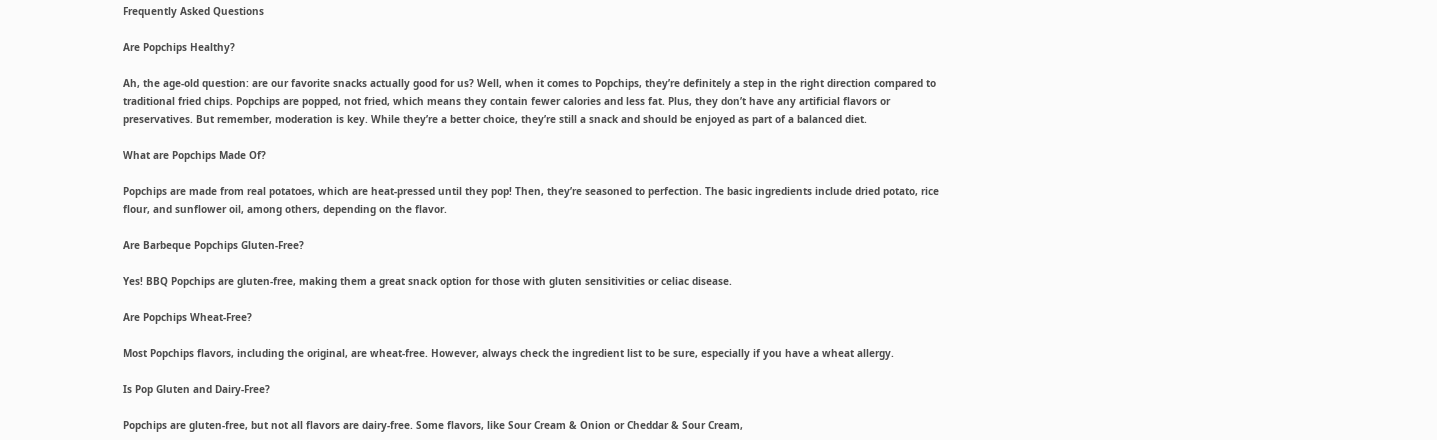Frequently Asked Questions

Are Popchips Healthy?

Ah, the age-old question: are our favorite snacks actually good for us? Well, when it comes to Popchips, they’re definitely a step in the right direction compared to traditional fried chips. Popchips are popped, not fried, which means they contain fewer calories and less fat. Plus, they don’t have any artificial flavors or preservatives. But remember, moderation is key. While they’re a better choice, they’re still a snack and should be enjoyed as part of a balanced diet.

What are Popchips Made Of?

Popchips are made from real potatoes, which are heat-pressed until they pop! Then, they’re seasoned to perfection. The basic ingredients include dried potato, rice flour, and sunflower oil, among others, depending on the flavor.

Are Barbeque Popchips Gluten-Free?

Yes! BBQ Popchips are gluten-free, making them a great snack option for those with gluten sensitivities or celiac disease.

Are Popchips Wheat-Free?

Most Popchips flavors, including the original, are wheat-free. However, always check the ingredient list to be sure, especially if you have a wheat allergy.

Is Pop Gluten and Dairy-Free?

Popchips are gluten-free, but not all flavors are dairy-free. Some flavors, like Sour Cream & Onion or Cheddar & Sour Cream,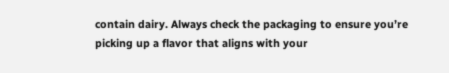contain dairy. Always check the packaging to ensure you’re picking up a flavor that aligns with your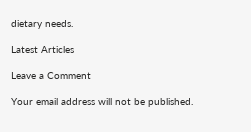dietary needs.

Latest Articles

Leave a Comment

Your email address will not be published.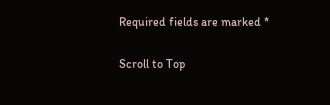Required fields are marked *

Scroll to Top